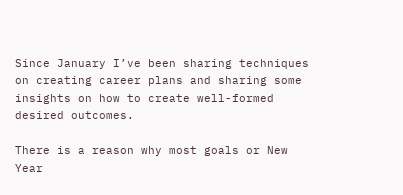Since January I’ve been sharing techniques on creating career plans and sharing some insights on how to create well-formed desired outcomes.

There is a reason why most goals or New Year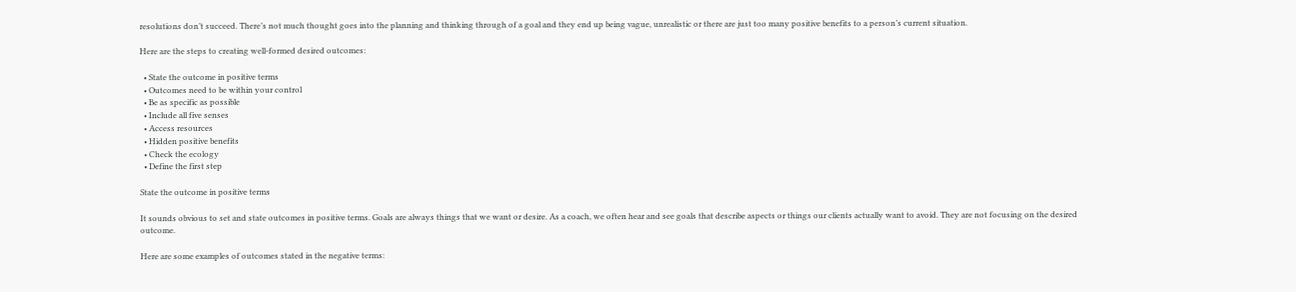resolutions don’t succeed. There’s not much thought goes into the planning and thinking through of a goal and they end up being vague, unrealistic or there are just too many positive benefits to a person’s current situation.

Here are the steps to creating well-formed desired outcomes:

  • State the outcome in positive terms
  • Outcomes need to be within your control
  • Be as specific as possible
  • Include all five senses
  • Access resources
  • Hidden positive benefits
  • Check the ecology
  • Define the first step

State the outcome in positive terms

It sounds obvious to set and state outcomes in positive terms. Goals are always things that we want or desire. As a coach, we often hear and see goals that describe aspects or things our clients actually want to avoid. They are not focusing on the desired outcome.

Here are some examples of outcomes stated in the negative terms: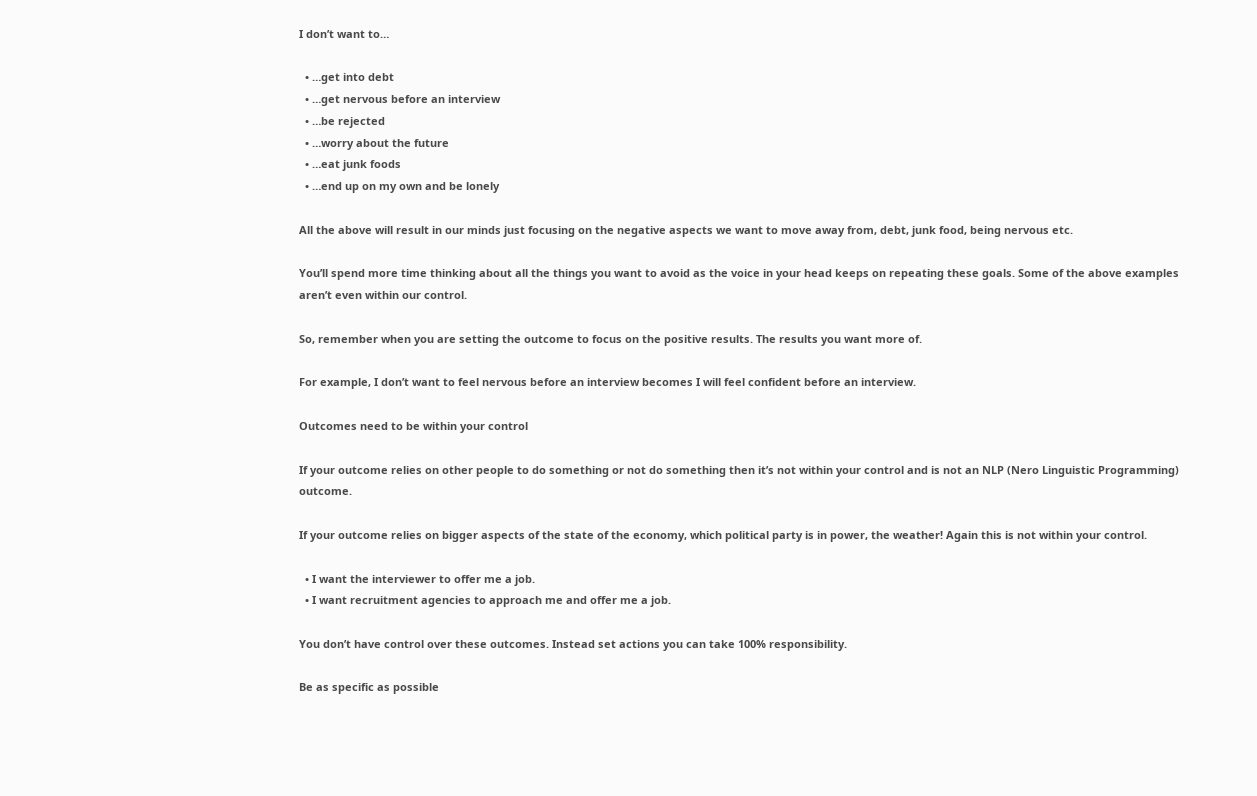I don’t want to…

  • …get into debt
  • …get nervous before an interview
  • …be rejected
  • …worry about the future
  • …eat junk foods
  • …end up on my own and be lonely

All the above will result in our minds just focusing on the negative aspects we want to move away from, debt, junk food, being nervous etc.

You’ll spend more time thinking about all the things you want to avoid as the voice in your head keeps on repeating these goals. Some of the above examples aren’t even within our control.

So, remember when you are setting the outcome to focus on the positive results. The results you want more of.

For example, I don’t want to feel nervous before an interview becomes I will feel confident before an interview.

Outcomes need to be within your control

If your outcome relies on other people to do something or not do something then it’s not within your control and is not an NLP (Nero Linguistic Programming) outcome.

If your outcome relies on bigger aspects of the state of the economy, which political party is in power, the weather! Again this is not within your control.

  • I want the interviewer to offer me a job.
  • I want recruitment agencies to approach me and offer me a job.

You don’t have control over these outcomes. Instead set actions you can take 100% responsibility.

Be as specific as possible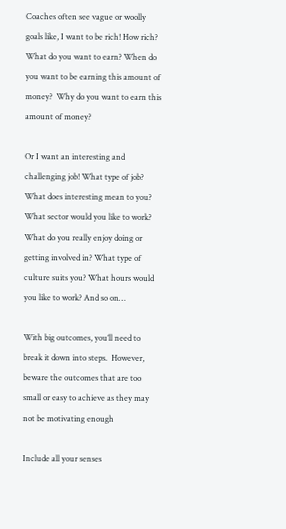Coaches often see vague or woolly goals like, I want to be rich! How rich? What do you want to earn? When do you want to be earning this amount of money?  Why do you want to earn this amount of money?

Or I want an interesting and challenging job! What type of job? What does interesting mean to you?  What sector would you like to work? What do you really enjoy doing or getting involved in? What type of culture suits you? What hours would you like to work? And so on…

With big outcomes, you’ll need to break it down into steps.  However, beware the outcomes that are too small or easy to achieve as they may not be motivating enough

Include all your senses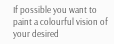If possible you want to paint a colourful vision of your desired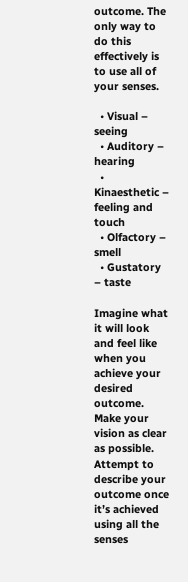outcome. The only way to do this effectively is to use all of your senses.

  • Visual – seeing
  • Auditory – hearing
  • Kinaesthetic – feeling and touch
  • Olfactory – smell
  • Gustatory – taste

Imagine what it will look and feel like when you achieve your desired outcome. Make your vision as clear as possible. Attempt to describe your outcome once it’s achieved using all the senses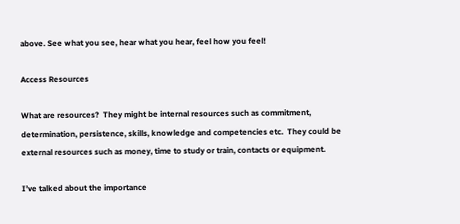above. See what you see, hear what you hear, feel how you feel!

Access Resources

What are resources?  They might be internal resources such as commitment, determination, persistence, skills, knowledge and competencies etc.  They could be external resources such as money, time to study or train, contacts or equipment.

I’ve talked about the importance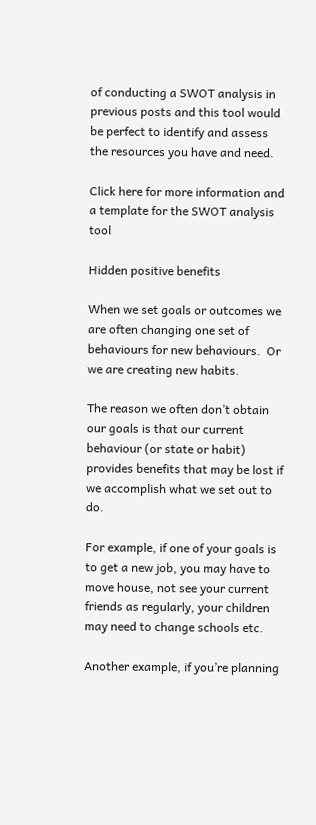of conducting a SWOT analysis in previous posts and this tool would be perfect to identify and assess the resources you have and need.

Click here for more information and a template for the SWOT analysis tool

Hidden positive benefits

When we set goals or outcomes we are often changing one set of behaviours for new behaviours.  Or we are creating new habits.

The reason we often don’t obtain our goals is that our current behaviour (or state or habit) provides benefits that may be lost if we accomplish what we set out to do.

For example, if one of your goals is to get a new job, you may have to move house, not see your current friends as regularly, your children may need to change schools etc.

Another example, if you’re planning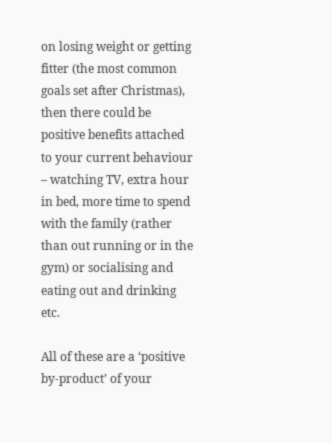on losing weight or getting fitter (the most common goals set after Christmas), then there could be positive benefits attached to your current behaviour – watching TV, extra hour in bed, more time to spend with the family (rather than out running or in the gym) or socialising and eating out and drinking etc.

All of these are a ‘positive by-product’ of your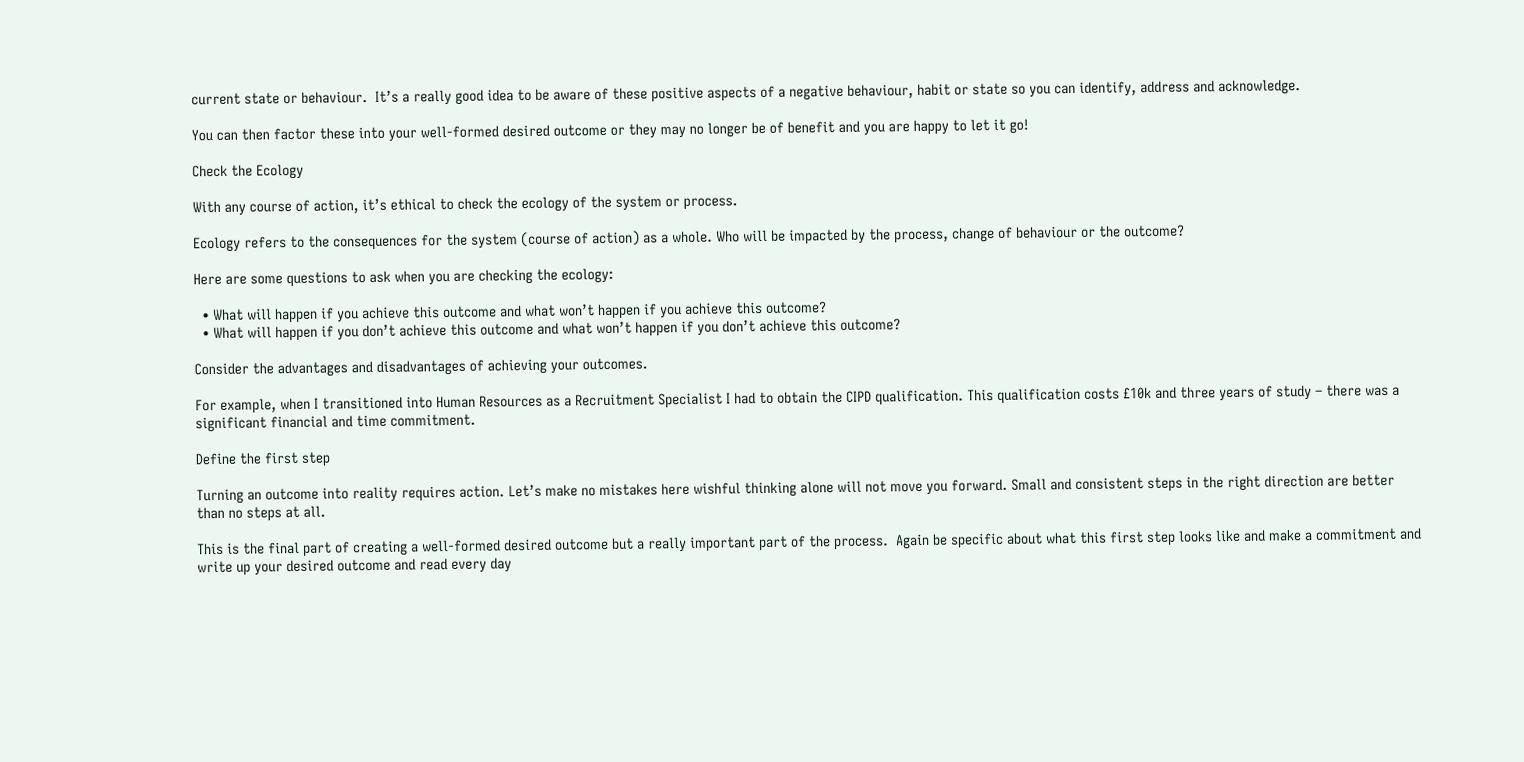current state or behaviour.  It’s a really good idea to be aware of these positive aspects of a negative behaviour, habit or state so you can identify, address and acknowledge.

You can then factor these into your well-formed desired outcome or they may no longer be of benefit and you are happy to let it go!

Check the Ecology

With any course of action, it’s ethical to check the ecology of the system or process.

Ecology refers to the consequences for the system (course of action) as a whole. Who will be impacted by the process, change of behaviour or the outcome?

Here are some questions to ask when you are checking the ecology:

  • What will happen if you achieve this outcome and what won’t happen if you achieve this outcome?
  • What will happen if you don’t achieve this outcome and what won’t happen if you don’t achieve this outcome?

Consider the advantages and disadvantages of achieving your outcomes.

For example, when I transitioned into Human Resources as a Recruitment Specialist I had to obtain the CIPD qualification. This qualification costs £10k and three years of study – there was a significant financial and time commitment.

Define the first step

Turning an outcome into reality requires action. Let’s make no mistakes here wishful thinking alone will not move you forward. Small and consistent steps in the right direction are better than no steps at all.

This is the final part of creating a well-formed desired outcome but a really important part of the process.  Again be specific about what this first step looks like and make a commitment and write up your desired outcome and read every day